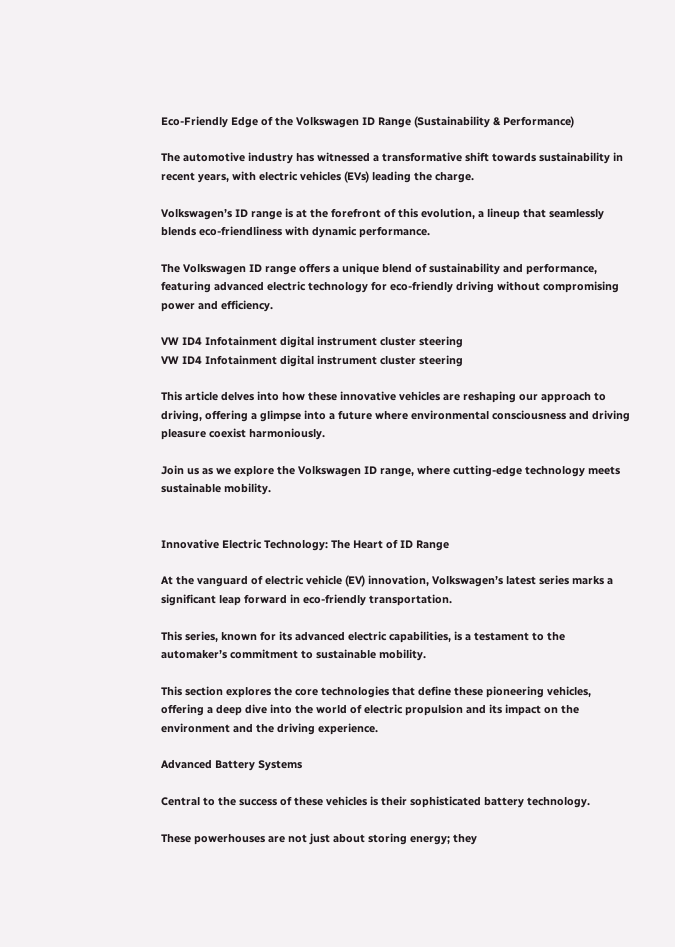Eco-Friendly Edge of the Volkswagen ID Range (Sustainability & Performance)

The automotive industry has witnessed a transformative shift towards sustainability in recent years, with electric vehicles (EVs) leading the charge.

Volkswagen’s ID range is at the forefront of this evolution, a lineup that seamlessly blends eco-friendliness with dynamic performance.

The Volkswagen ID range offers a unique blend of sustainability and performance, featuring advanced electric technology for eco-friendly driving without compromising power and efficiency.

VW ID4 Infotainment digital instrument cluster steering
VW ID4 Infotainment digital instrument cluster steering

This article delves into how these innovative vehicles are reshaping our approach to driving, offering a glimpse into a future where environmental consciousness and driving pleasure coexist harmoniously.

Join us as we explore the Volkswagen ID range, where cutting-edge technology meets sustainable mobility.


Innovative Electric Technology: The Heart of ID Range

At the vanguard of electric vehicle (EV) innovation, Volkswagen’s latest series marks a significant leap forward in eco-friendly transportation.

This series, known for its advanced electric capabilities, is a testament to the automaker’s commitment to sustainable mobility.

This section explores the core technologies that define these pioneering vehicles, offering a deep dive into the world of electric propulsion and its impact on the environment and the driving experience.

Advanced Battery Systems

Central to the success of these vehicles is their sophisticated battery technology.

These powerhouses are not just about storing energy; they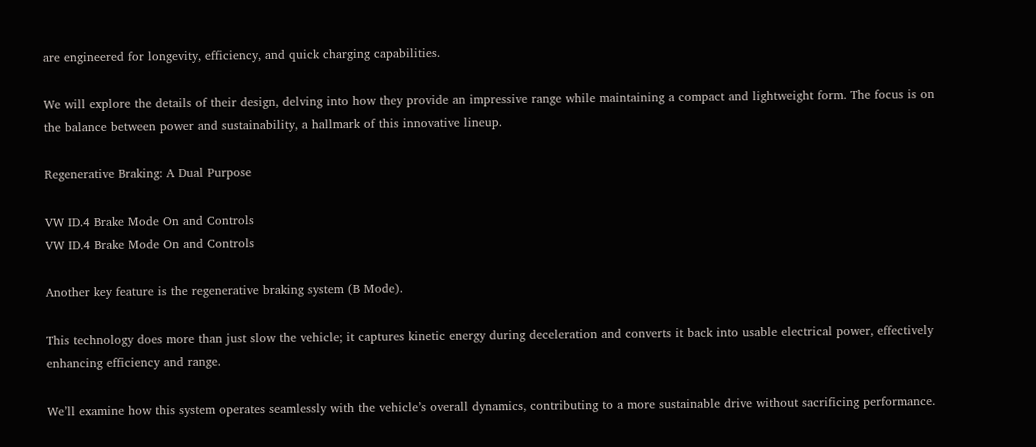are engineered for longevity, efficiency, and quick charging capabilities.

We will explore the details of their design, delving into how they provide an impressive range while maintaining a compact and lightweight form. The focus is on the balance between power and sustainability, a hallmark of this innovative lineup.

Regenerative Braking: A Dual Purpose

VW ID.4 Brake Mode On and Controls
VW ID.4 Brake Mode On and Controls

Another key feature is the regenerative braking system (B Mode).

This technology does more than just slow the vehicle; it captures kinetic energy during deceleration and converts it back into usable electrical power, effectively enhancing efficiency and range.

We’ll examine how this system operates seamlessly with the vehicle’s overall dynamics, contributing to a more sustainable drive without sacrificing performance.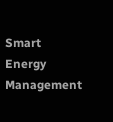Smart Energy Management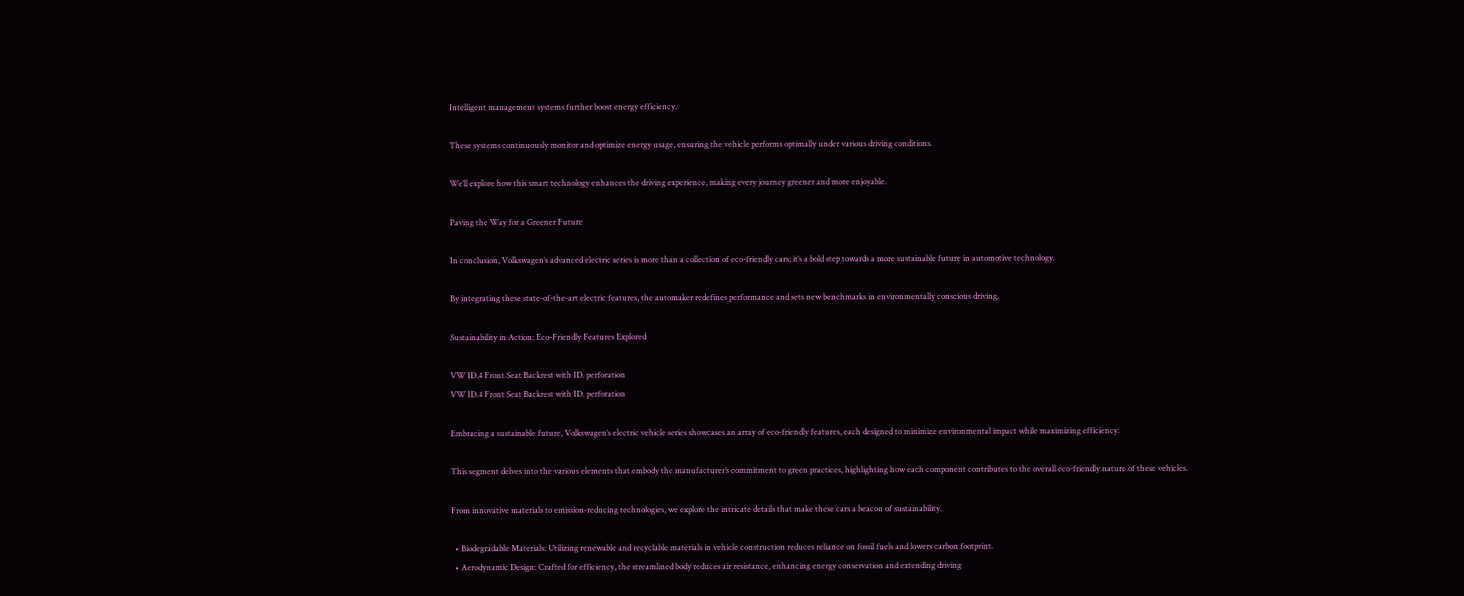Intelligent management systems further boost energy efficiency.

These systems continuously monitor and optimize energy usage, ensuring the vehicle performs optimally under various driving conditions.

We’ll explore how this smart technology enhances the driving experience, making every journey greener and more enjoyable.

Paving the Way for a Greener Future

In conclusion, Volkswagen’s advanced electric series is more than a collection of eco-friendly cars; it’s a bold step towards a more sustainable future in automotive technology.

By integrating these state-of-the-art electric features, the automaker redefines performance and sets new benchmarks in environmentally conscious driving.

Sustainability in Action: Eco-Friendly Features Explored

VW ID.4 Front Seat Backrest with ID. perforation
VW ID.4 Front Seat Backrest with ID. perforation

Embracing a sustainable future, Volkswagen’s electric vehicle series showcases an array of eco-friendly features, each designed to minimize environmental impact while maximizing efficiency.

This segment delves into the various elements that embody the manufacturer’s commitment to green practices, highlighting how each component contributes to the overall eco-friendly nature of these vehicles.

From innovative materials to emission-reducing technologies, we explore the intricate details that make these cars a beacon of sustainability.

  • Biodegradable Materials: Utilizing renewable and recyclable materials in vehicle construction reduces reliance on fossil fuels and lowers carbon footprint.
  • Aerodynamic Design: Crafted for efficiency, the streamlined body reduces air resistance, enhancing energy conservation and extending driving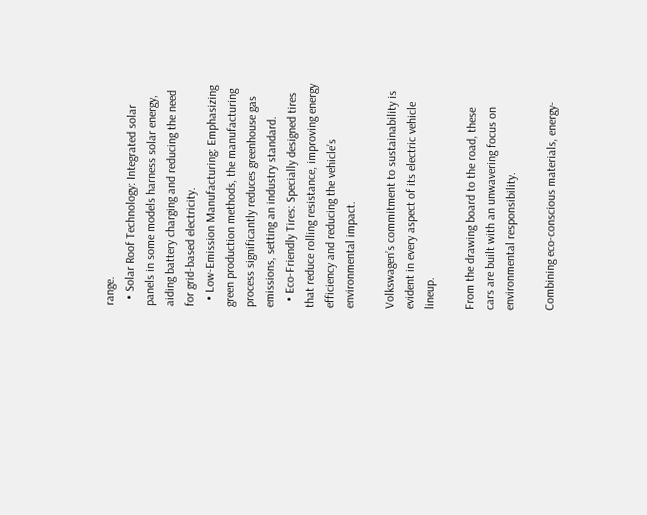range.
  • Solar Roof Technology: Integrated solar panels in some models harness solar energy, aiding battery charging and reducing the need for grid-based electricity.
  • Low-Emission Manufacturing: Emphasizing green production methods, the manufacturing process significantly reduces greenhouse gas emissions, setting an industry standard.
  • Eco-Friendly Tires: Specially designed tires that reduce rolling resistance, improving energy efficiency and reducing the vehicle’s environmental impact.

Volkswagen’s commitment to sustainability is evident in every aspect of its electric vehicle lineup.

From the drawing board to the road, these cars are built with an unwavering focus on environmental responsibility.

Combining eco-conscious materials, energy-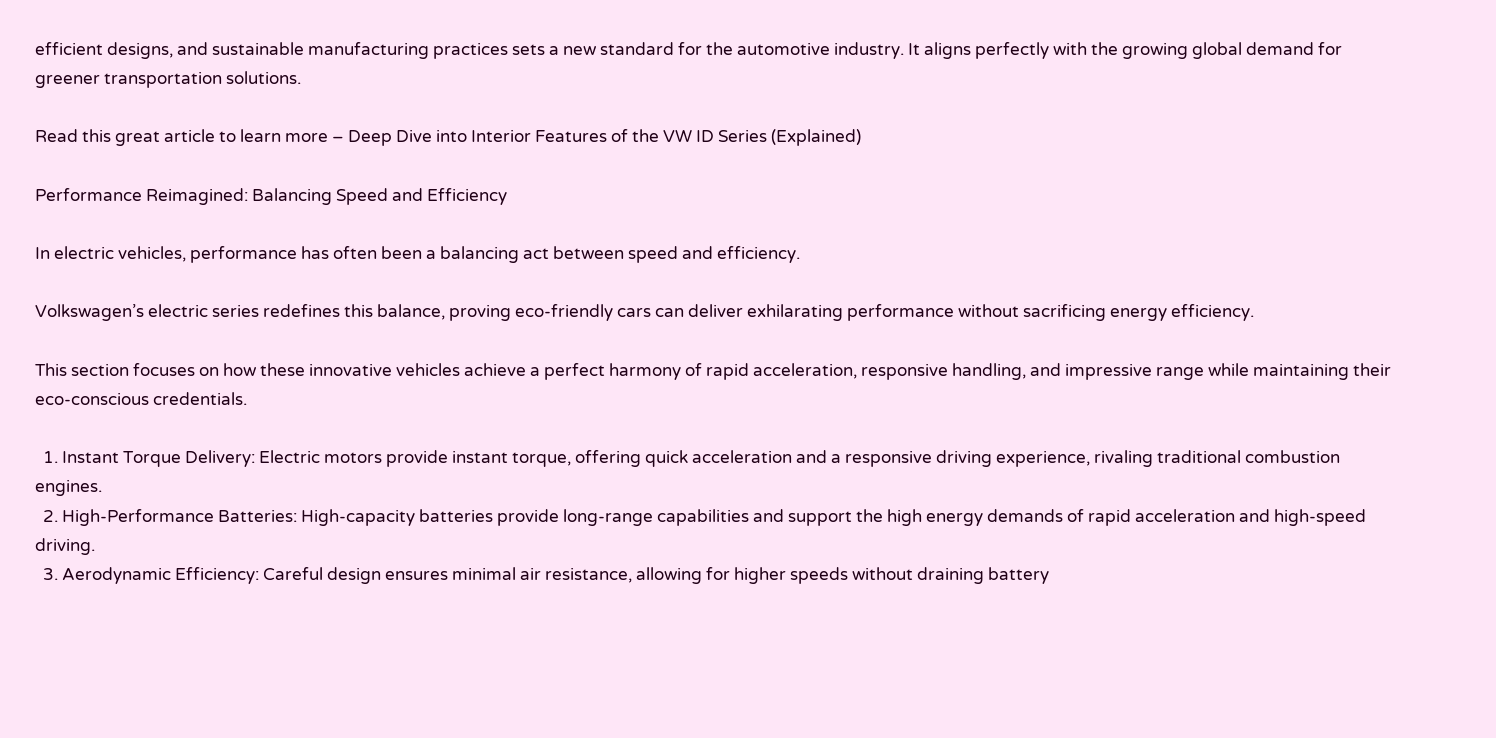efficient designs, and sustainable manufacturing practices sets a new standard for the automotive industry. It aligns perfectly with the growing global demand for greener transportation solutions.

Read this great article to learn more – Deep Dive into Interior Features of the VW ID Series (Explained)

Performance Reimagined: Balancing Speed and Efficiency

In electric vehicles, performance has often been a balancing act between speed and efficiency.

Volkswagen’s electric series redefines this balance, proving eco-friendly cars can deliver exhilarating performance without sacrificing energy efficiency.

This section focuses on how these innovative vehicles achieve a perfect harmony of rapid acceleration, responsive handling, and impressive range while maintaining their eco-conscious credentials.

  1. Instant Torque Delivery: Electric motors provide instant torque, offering quick acceleration and a responsive driving experience, rivaling traditional combustion engines.
  2. High-Performance Batteries: High-capacity batteries provide long-range capabilities and support the high energy demands of rapid acceleration and high-speed driving.
  3. Aerodynamic Efficiency: Careful design ensures minimal air resistance, allowing for higher speeds without draining battery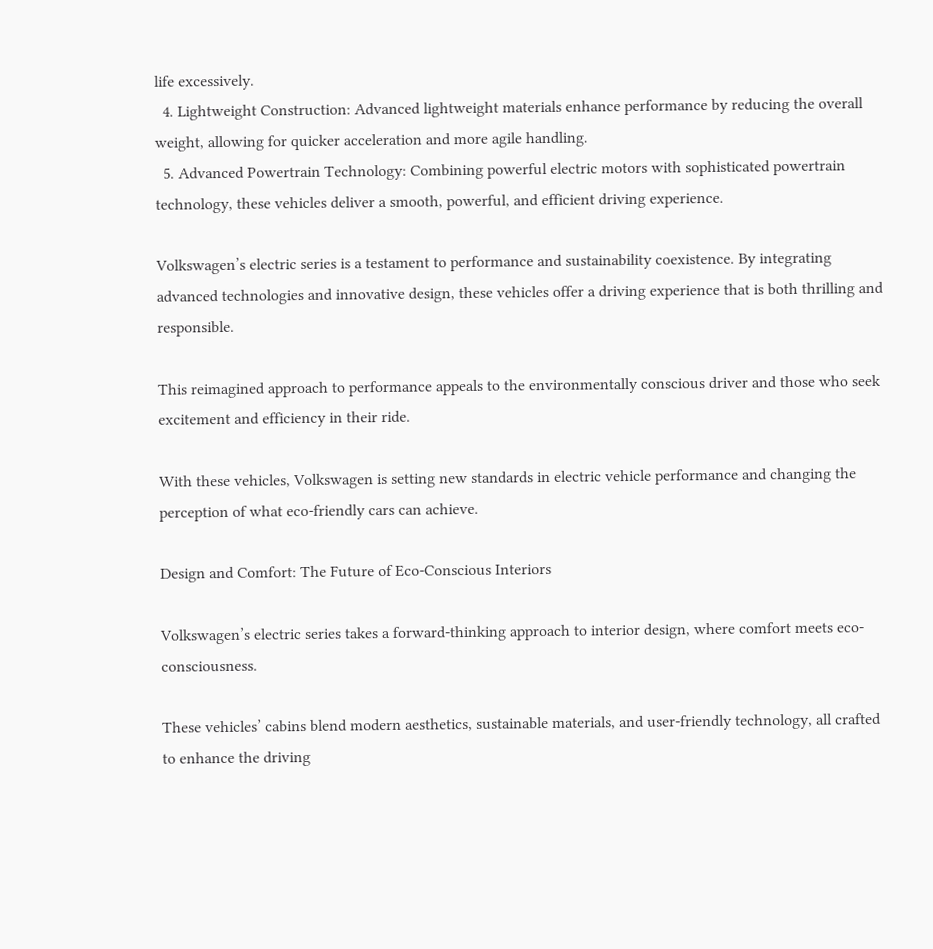life excessively.
  4. Lightweight Construction: Advanced lightweight materials enhance performance by reducing the overall weight, allowing for quicker acceleration and more agile handling.
  5. Advanced Powertrain Technology: Combining powerful electric motors with sophisticated powertrain technology, these vehicles deliver a smooth, powerful, and efficient driving experience.

Volkswagen’s electric series is a testament to performance and sustainability coexistence. By integrating advanced technologies and innovative design, these vehicles offer a driving experience that is both thrilling and responsible.

This reimagined approach to performance appeals to the environmentally conscious driver and those who seek excitement and efficiency in their ride.

With these vehicles, Volkswagen is setting new standards in electric vehicle performance and changing the perception of what eco-friendly cars can achieve.

Design and Comfort: The Future of Eco-Conscious Interiors

Volkswagen’s electric series takes a forward-thinking approach to interior design, where comfort meets eco-consciousness.

These vehicles’ cabins blend modern aesthetics, sustainable materials, and user-friendly technology, all crafted to enhance the driving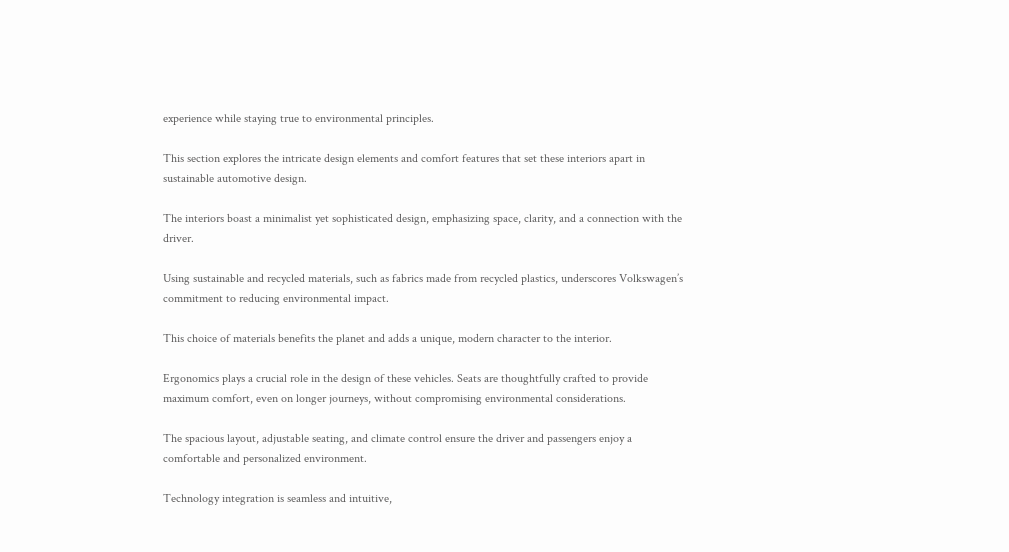experience while staying true to environmental principles.

This section explores the intricate design elements and comfort features that set these interiors apart in sustainable automotive design.

The interiors boast a minimalist yet sophisticated design, emphasizing space, clarity, and a connection with the driver.

Using sustainable and recycled materials, such as fabrics made from recycled plastics, underscores Volkswagen’s commitment to reducing environmental impact.

This choice of materials benefits the planet and adds a unique, modern character to the interior.

Ergonomics plays a crucial role in the design of these vehicles. Seats are thoughtfully crafted to provide maximum comfort, even on longer journeys, without compromising environmental considerations.

The spacious layout, adjustable seating, and climate control ensure the driver and passengers enjoy a comfortable and personalized environment.

Technology integration is seamless and intuitive,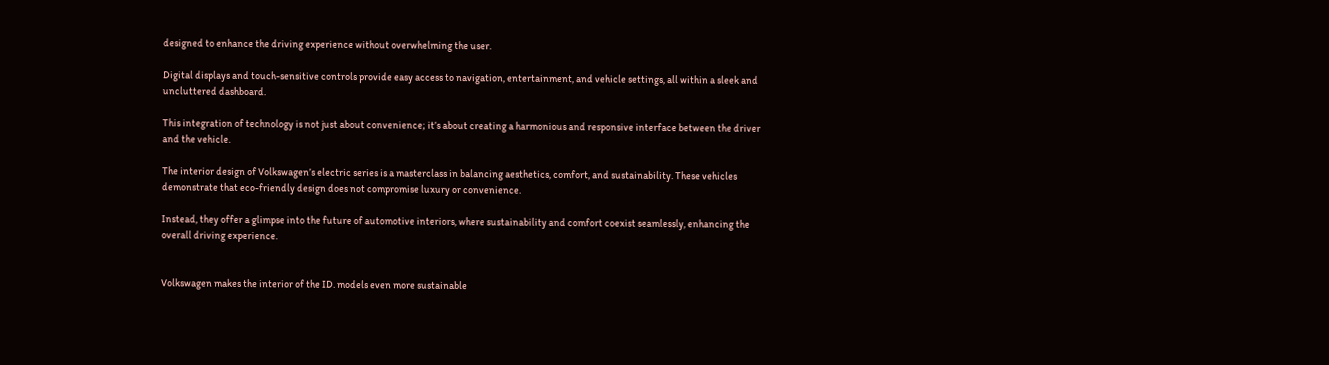designed to enhance the driving experience without overwhelming the user.

Digital displays and touch-sensitive controls provide easy access to navigation, entertainment, and vehicle settings, all within a sleek and uncluttered dashboard.

This integration of technology is not just about convenience; it’s about creating a harmonious and responsive interface between the driver and the vehicle.

The interior design of Volkswagen’s electric series is a masterclass in balancing aesthetics, comfort, and sustainability. These vehicles demonstrate that eco-friendly design does not compromise luxury or convenience.

Instead, they offer a glimpse into the future of automotive interiors, where sustainability and comfort coexist seamlessly, enhancing the overall driving experience.


Volkswagen makes the interior of the ID. models even more sustainable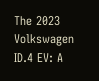The 2023 Volkswagen ID.4 EV: A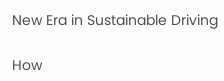New Era in Sustainable Driving

How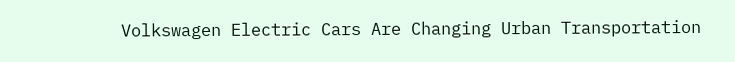Volkswagen Electric Cars Are Changing Urban Transportation